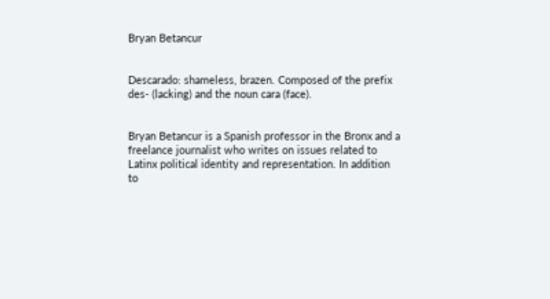Bryan Betancur


Descarado: shameless, brazen. Composed of the prefix des- (lacking) and the noun cara (face).


Bryan Betancur is a Spanish professor in the Bronx and a freelance journalist who writes on issues related to Latinx political identity and representation. In addition to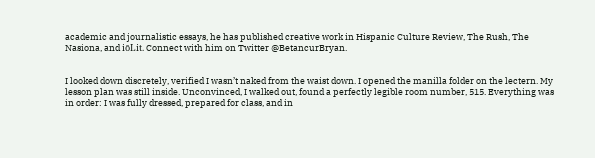academic and journalistic essays, he has published creative work in Hispanic Culture Review, The Rush, The Nasiona, and iōLit. Connect with him on Twitter @BetancurBryan.


I looked down discretely, verified I wasn’t naked from the waist down. I opened the manilla folder on the lectern. My lesson plan was still inside. Unconvinced, I walked out, found a perfectly legible room number, 515. Everything was in order: I was fully dressed, prepared for class, and in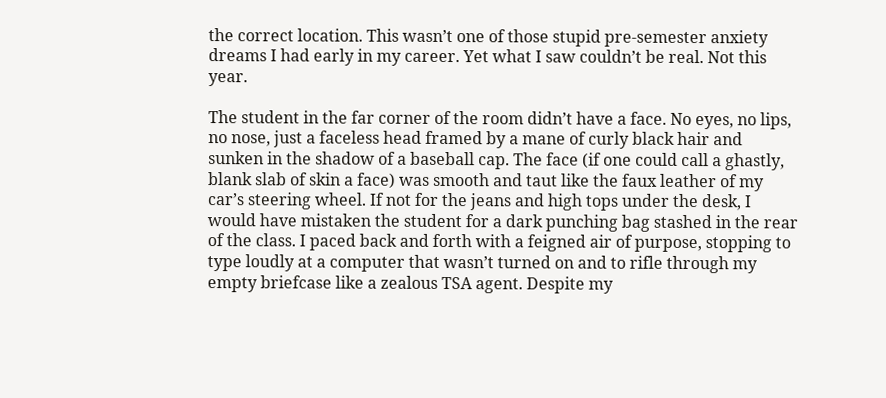the correct location. This wasn’t one of those stupid pre-semester anxiety dreams I had early in my career. Yet what I saw couldn’t be real. Not this year.

The student in the far corner of the room didn’t have a face. No eyes, no lips, no nose, just a faceless head framed by a mane of curly black hair and sunken in the shadow of a baseball cap. The face (if one could call a ghastly, blank slab of skin a face) was smooth and taut like the faux leather of my car’s steering wheel. If not for the jeans and high tops under the desk, I would have mistaken the student for a dark punching bag stashed in the rear of the class. I paced back and forth with a feigned air of purpose, stopping to type loudly at a computer that wasn’t turned on and to rifle through my empty briefcase like a zealous TSA agent. Despite my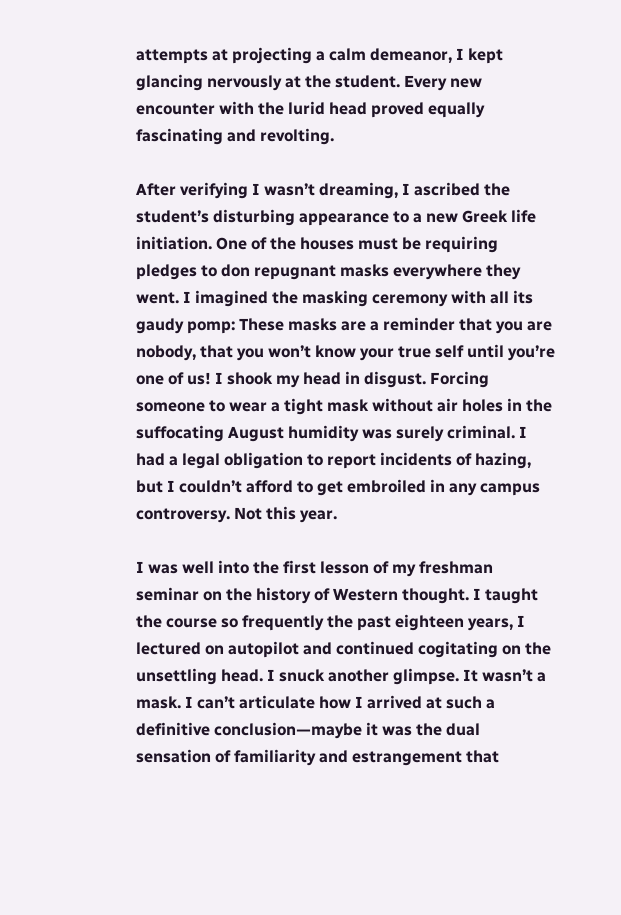attempts at projecting a calm demeanor, I kept glancing nervously at the student. Every new encounter with the lurid head proved equally fascinating and revolting.

After verifying I wasn’t dreaming, I ascribed the student’s disturbing appearance to a new Greek life initiation. One of the houses must be requiring pledges to don repugnant masks everywhere they went. I imagined the masking ceremony with all its gaudy pomp: These masks are a reminder that you are nobody, that you won’t know your true self until you’re one of us! I shook my head in disgust. Forcing someone to wear a tight mask without air holes in the suffocating August humidity was surely criminal. I had a legal obligation to report incidents of hazing, but I couldn’t afford to get embroiled in any campus controversy. Not this year.

I was well into the first lesson of my freshman seminar on the history of Western thought. I taught the course so frequently the past eighteen years, I lectured on autopilot and continued cogitating on the unsettling head. I snuck another glimpse. It wasn’t a mask. I can’t articulate how I arrived at such a definitive conclusion—maybe it was the dual sensation of familiarity and estrangement that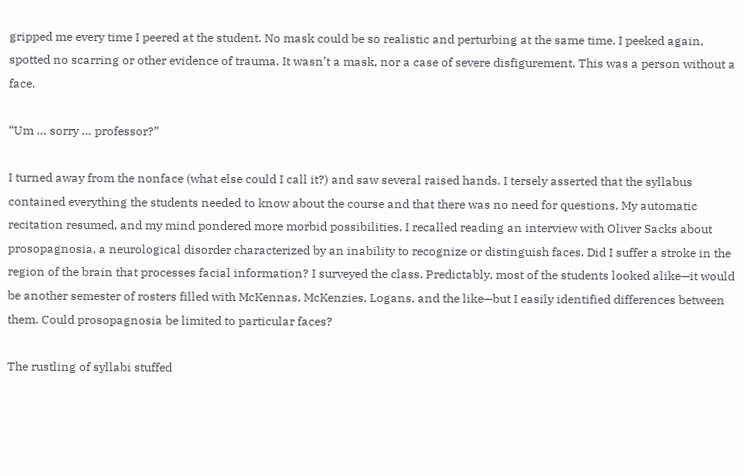gripped me every time I peered at the student. No mask could be so realistic and perturbing at the same time. I peeked again, spotted no scarring or other evidence of trauma. It wasn’t a mask, nor a case of severe disfigurement. This was a person without a face.

“Um … sorry … professor?”

I turned away from the nonface (what else could I call it?) and saw several raised hands. I tersely asserted that the syllabus contained everything the students needed to know about the course and that there was no need for questions. My automatic recitation resumed, and my mind pondered more morbid possibilities. I recalled reading an interview with Oliver Sacks about prosopagnosia, a neurological disorder characterized by an inability to recognize or distinguish faces. Did I suffer a stroke in the region of the brain that processes facial information? I surveyed the class. Predictably, most of the students looked alike—it would be another semester of rosters filled with McKennas, McKenzies, Logans, and the like—but I easily identified differences between them. Could prosopagnosia be limited to particular faces?

The rustling of syllabi stuffed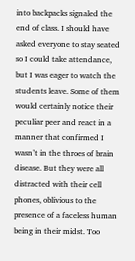into backpacks signaled the end of class. I should have asked everyone to stay seated so I could take attendance, but I was eager to watch the students leave. Some of them would certainly notice their peculiar peer and react in a manner that confirmed I wasn’t in the throes of brain disease. But they were all distracted with their cell phones, oblivious to the presence of a faceless human being in their midst. Too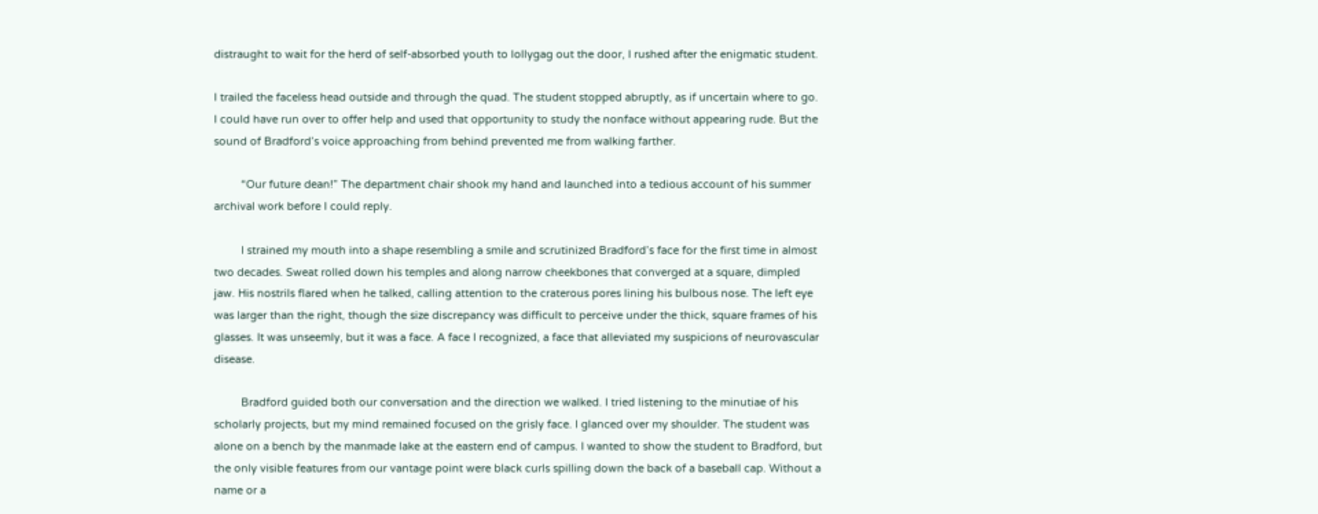distraught to wait for the herd of self-absorbed youth to lollygag out the door, I rushed after the enigmatic student.

I trailed the faceless head outside and through the quad. The student stopped abruptly, as if uncertain where to go. I could have run over to offer help and used that opportunity to study the nonface without appearing rude. But the sound of Bradford’s voice approaching from behind prevented me from walking farther.

         “Our future dean!” The department chair shook my hand and launched into a tedious account of his summer archival work before I could reply.

         I strained my mouth into a shape resembling a smile and scrutinized Bradford’s face for the first time in almost two decades. Sweat rolled down his temples and along narrow cheekbones that converged at a square, dimpled jaw. His nostrils flared when he talked, calling attention to the craterous pores lining his bulbous nose. The left eye was larger than the right, though the size discrepancy was difficult to perceive under the thick, square frames of his glasses. It was unseemly, but it was a face. A face I recognized, a face that alleviated my suspicions of neurovascular disease.

         Bradford guided both our conversation and the direction we walked. I tried listening to the minutiae of his scholarly projects, but my mind remained focused on the grisly face. I glanced over my shoulder. The student was alone on a bench by the manmade lake at the eastern end of campus. I wanted to show the student to Bradford, but the only visible features from our vantage point were black curls spilling down the back of a baseball cap. Without a name or a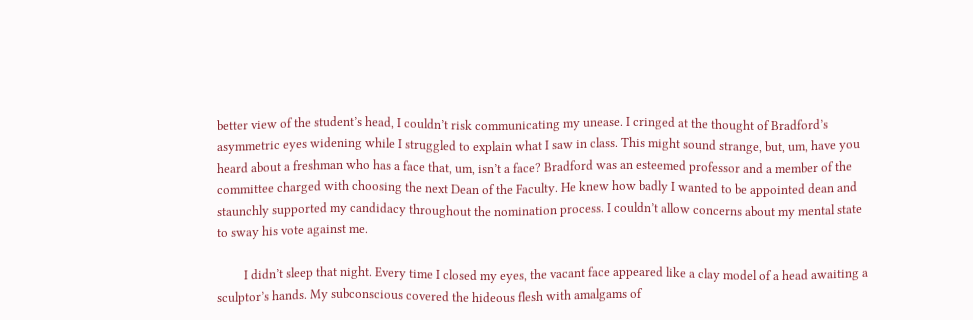better view of the student’s head, I couldn’t risk communicating my unease. I cringed at the thought of Bradford’s asymmetric eyes widening while I struggled to explain what I saw in class. This might sound strange, but, um, have you heard about a freshman who has a face that, um, isn’t a face? Bradford was an esteemed professor and a member of the committee charged with choosing the next Dean of the Faculty. He knew how badly I wanted to be appointed dean and staunchly supported my candidacy throughout the nomination process. I couldn’t allow concerns about my mental state to sway his vote against me.

         I didn’t sleep that night. Every time I closed my eyes, the vacant face appeared like a clay model of a head awaiting a sculptor’s hands. My subconscious covered the hideous flesh with amalgams of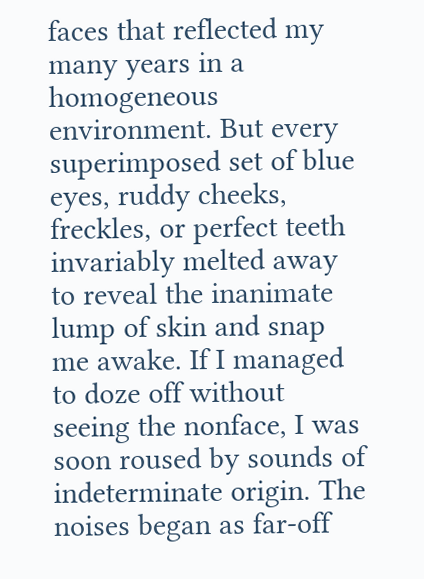faces that reflected my many years in a homogeneous environment. But every superimposed set of blue eyes, ruddy cheeks, freckles, or perfect teeth invariably melted away to reveal the inanimate lump of skin and snap me awake. If I managed to doze off without seeing the nonface, I was soon roused by sounds of indeterminate origin. The noises began as far-off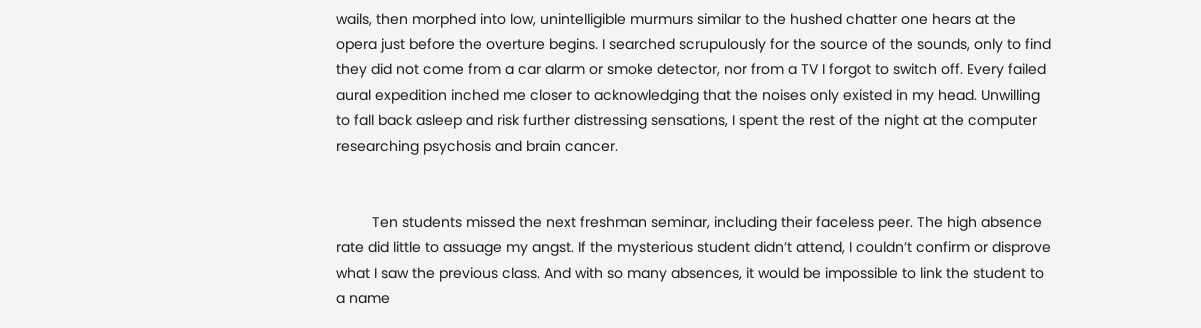wails, then morphed into low, unintelligible murmurs similar to the hushed chatter one hears at the opera just before the overture begins. I searched scrupulously for the source of the sounds, only to find they did not come from a car alarm or smoke detector, nor from a TV I forgot to switch off. Every failed aural expedition inched me closer to acknowledging that the noises only existed in my head. Unwilling to fall back asleep and risk further distressing sensations, I spent the rest of the night at the computer researching psychosis and brain cancer.


         Ten students missed the next freshman seminar, including their faceless peer. The high absence rate did little to assuage my angst. If the mysterious student didn’t attend, I couldn’t confirm or disprove what I saw the previous class. And with so many absences, it would be impossible to link the student to a name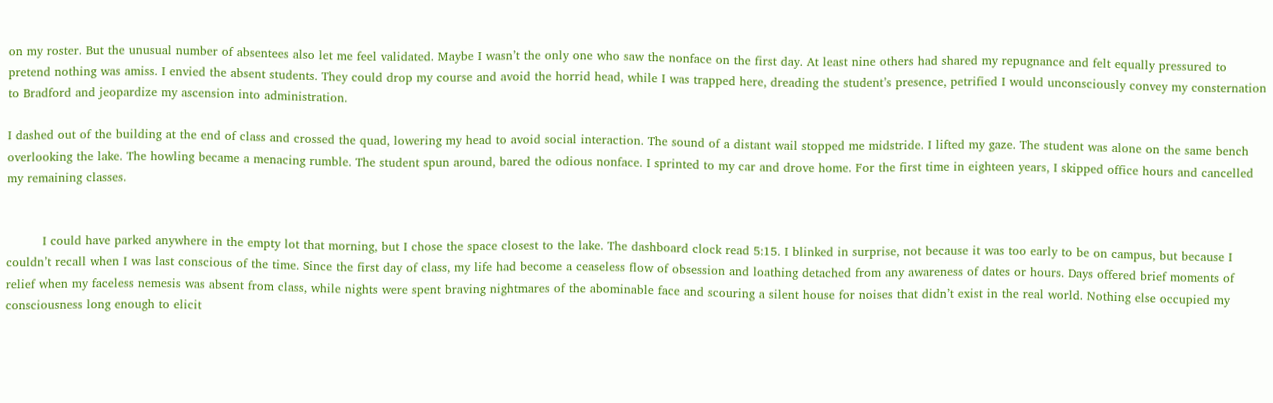on my roster. But the unusual number of absentees also let me feel validated. Maybe I wasn’t the only one who saw the nonface on the first day. At least nine others had shared my repugnance and felt equally pressured to pretend nothing was amiss. I envied the absent students. They could drop my course and avoid the horrid head, while I was trapped here, dreading the student’s presence, petrified I would unconsciously convey my consternation to Bradford and jeopardize my ascension into administration.

I dashed out of the building at the end of class and crossed the quad, lowering my head to avoid social interaction. The sound of a distant wail stopped me midstride. I lifted my gaze. The student was alone on the same bench overlooking the lake. The howling became a menacing rumble. The student spun around, bared the odious nonface. I sprinted to my car and drove home. For the first time in eighteen years, I skipped office hours and cancelled my remaining classes.


         I could have parked anywhere in the empty lot that morning, but I chose the space closest to the lake. The dashboard clock read 5:15. I blinked in surprise, not because it was too early to be on campus, but because I couldn’t recall when I was last conscious of the time. Since the first day of class, my life had become a ceaseless flow of obsession and loathing detached from any awareness of dates or hours. Days offered brief moments of relief when my faceless nemesis was absent from class, while nights were spent braving nightmares of the abominable face and scouring a silent house for noises that didn’t exist in the real world. Nothing else occupied my consciousness long enough to elicit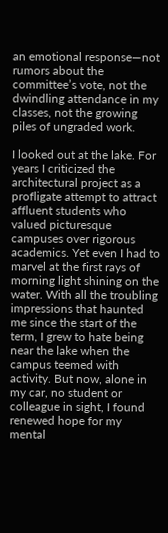an emotional response—not rumors about the committee’s vote, not the dwindling attendance in my classes, not the growing piles of ungraded work.

I looked out at the lake. For years I criticized the architectural project as a profligate attempt to attract affluent students who valued picturesque campuses over rigorous academics. Yet even I had to marvel at the first rays of morning light shining on the water. With all the troubling impressions that haunted me since the start of the term, I grew to hate being near the lake when the campus teemed with activity. But now, alone in my car, no student or colleague in sight, I found renewed hope for my mental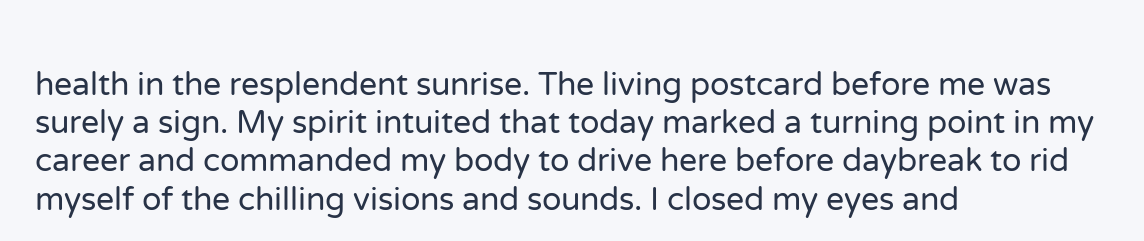health in the resplendent sunrise. The living postcard before me was surely a sign. My spirit intuited that today marked a turning point in my career and commanded my body to drive here before daybreak to rid myself of the chilling visions and sounds. I closed my eyes and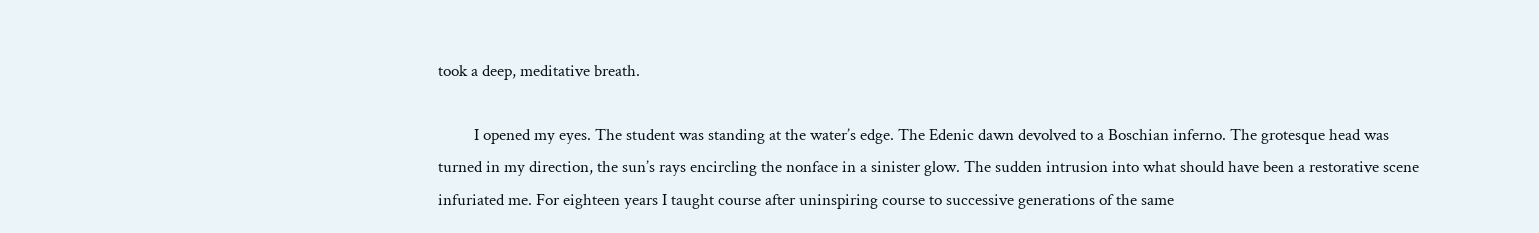took a deep, meditative breath.

         I opened my eyes. The student was standing at the water’s edge. The Edenic dawn devolved to a Boschian inferno. The grotesque head was turned in my direction, the sun’s rays encircling the nonface in a sinister glow. The sudden intrusion into what should have been a restorative scene infuriated me. For eighteen years I taught course after uninspiring course to successive generations of the same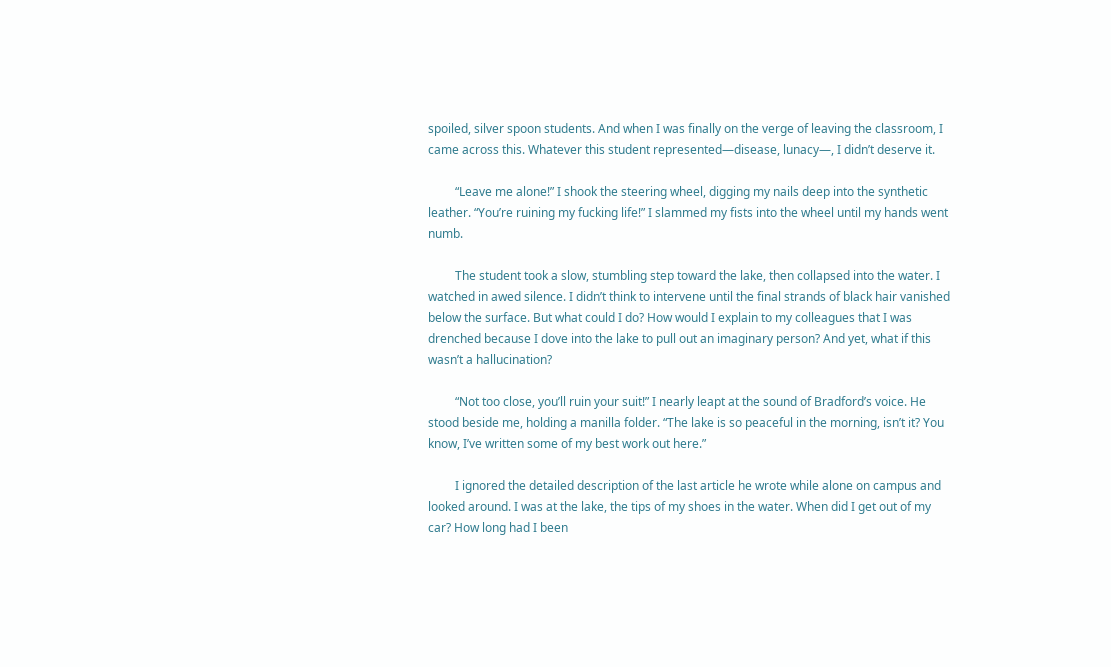spoiled, silver spoon students. And when I was finally on the verge of leaving the classroom, I came across this. Whatever this student represented—disease, lunacy—, I didn’t deserve it.

         “Leave me alone!” I shook the steering wheel, digging my nails deep into the synthetic leather. “You’re ruining my fucking life!” I slammed my fists into the wheel until my hands went numb.

         The student took a slow, stumbling step toward the lake, then collapsed into the water. I watched in awed silence. I didn’t think to intervene until the final strands of black hair vanished below the surface. But what could I do? How would I explain to my colleagues that I was drenched because I dove into the lake to pull out an imaginary person? And yet, what if this wasn’t a hallucination?

         “Not too close, you’ll ruin your suit!” I nearly leapt at the sound of Bradford’s voice. He stood beside me, holding a manilla folder. “The lake is so peaceful in the morning, isn’t it? You know, I’ve written some of my best work out here.”

         I ignored the detailed description of the last article he wrote while alone on campus and looked around. I was at the lake, the tips of my shoes in the water. When did I get out of my car? How long had I been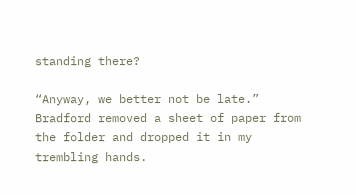standing there?

“Anyway, we better not be late.” Bradford removed a sheet of paper from the folder and dropped it in my trembling hands.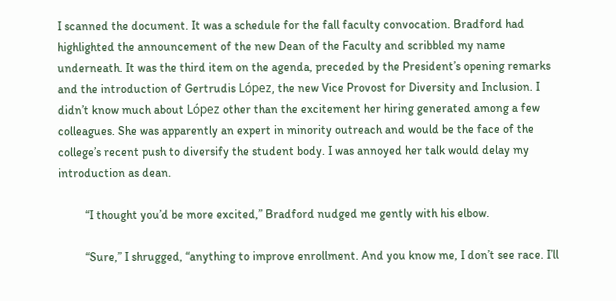I scanned the document. It was a schedule for the fall faculty convocation. Bradford had highlighted the announcement of the new Dean of the Faculty and scribbled my name underneath. It was the third item on the agenda, preceded by the President’s opening remarks and the introduction of Gertrudis López, the new Vice Provost for Diversity and Inclusion. I didn’t know much about López other than the excitement her hiring generated among a few colleagues. She was apparently an expert in minority outreach and would be the face of the college’s recent push to diversify the student body. I was annoyed her talk would delay my introduction as dean.

         “I thought you’d be more excited,” Bradford nudged me gently with his elbow.

         “Sure,” I shrugged, “anything to improve enrollment. And you know me, I don’t see race. I’ll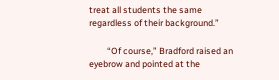treat all students the same regardless of their background.”

         “Of course,” Bradford raised an eyebrow and pointed at the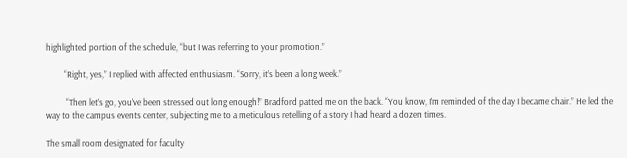highlighted portion of the schedule, “but I was referring to your promotion.”

         “Right, yes,” I replied with affected enthusiasm. “Sorry, it’s been a long week.”

          “Then let’s go, you’ve been stressed out long enough!” Bradford patted me on the back. “You know, I’m reminded of the day I became chair.” He led the way to the campus events center, subjecting me to a meticulous retelling of a story I had heard a dozen times.

The small room designated for faculty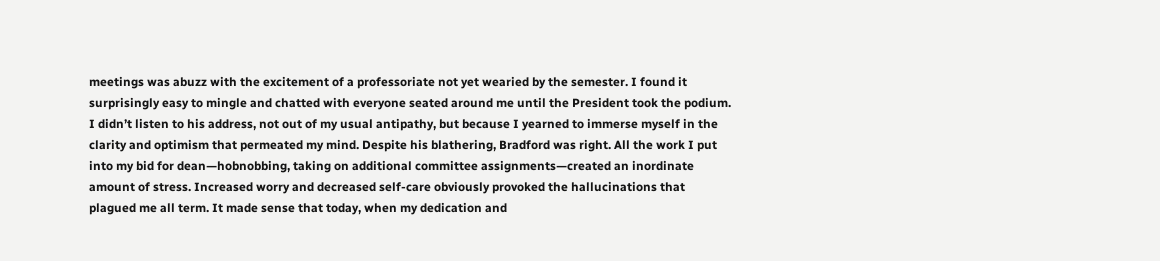meetings was abuzz with the excitement of a professoriate not yet wearied by the semester. I found it surprisingly easy to mingle and chatted with everyone seated around me until the President took the podium. I didn’t listen to his address, not out of my usual antipathy, but because I yearned to immerse myself in the clarity and optimism that permeated my mind. Despite his blathering, Bradford was right. All the work I put into my bid for dean—hobnobbing, taking on additional committee assignments—created an inordinate amount of stress. Increased worry and decreased self-care obviously provoked the hallucinations that plagued me all term. It made sense that today, when my dedication and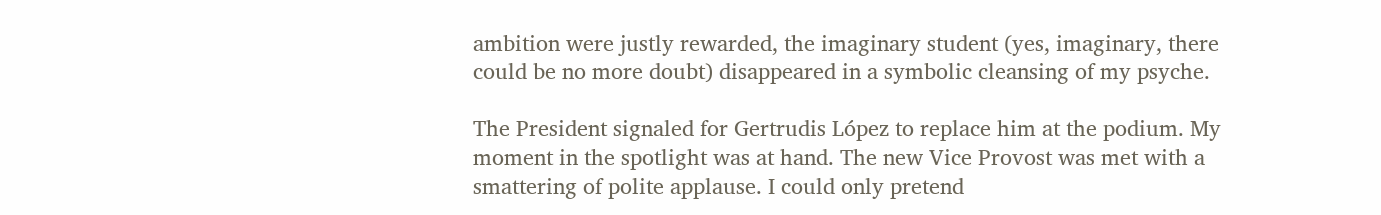ambition were justly rewarded, the imaginary student (yes, imaginary, there could be no more doubt) disappeared in a symbolic cleansing of my psyche.

The President signaled for Gertrudis López to replace him at the podium. My moment in the spotlight was at hand. The new Vice Provost was met with a smattering of polite applause. I could only pretend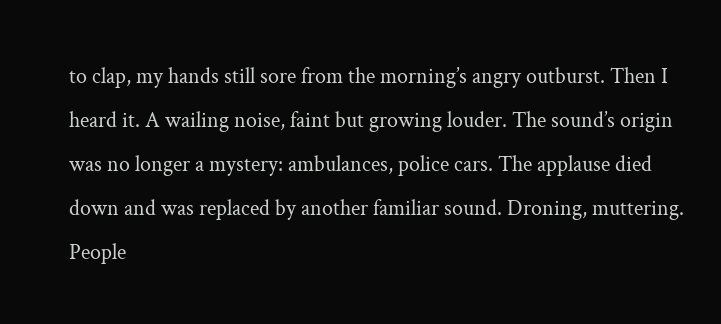to clap, my hands still sore from the morning’s angry outburst. Then I heard it. A wailing noise, faint but growing louder. The sound’s origin was no longer a mystery: ambulances, police cars. The applause died down and was replaced by another familiar sound. Droning, muttering. People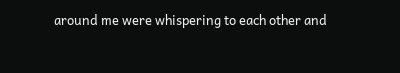around me were whispering to each other and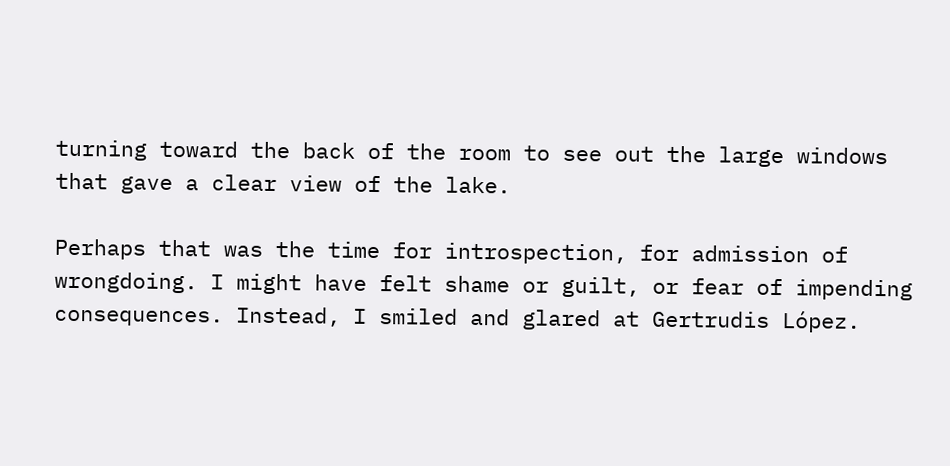turning toward the back of the room to see out the large windows that gave a clear view of the lake.

Perhaps that was the time for introspection, for admission of wrongdoing. I might have felt shame or guilt, or fear of impending consequences. Instead, I smiled and glared at Gertrudis López.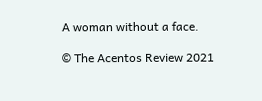A woman without a face.

© The Acentos Review 2021